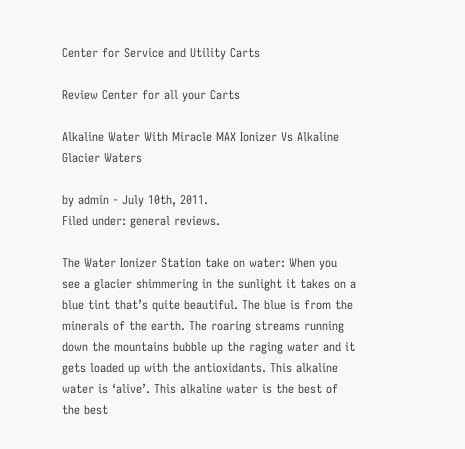Center for Service and Utility Carts

Review Center for all your Carts

Alkaline Water With Miracle MAX Ionizer Vs Alkaline Glacier Waters

by admin - July 10th, 2011.
Filed under: general reviews.

The Water Ionizer Station take on water: When you see a glacier shimmering in the sunlight it takes on a blue tint that’s quite beautiful. The blue is from the minerals of the earth. The roaring streams running down the mountains bubble up the raging water and it gets loaded up with the antioxidants. This alkaline water is ‘alive’. This alkaline water is the best of the best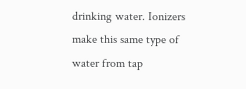drinking water. Ionizers make this same type of water from tap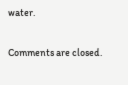water.

Comments are closed.